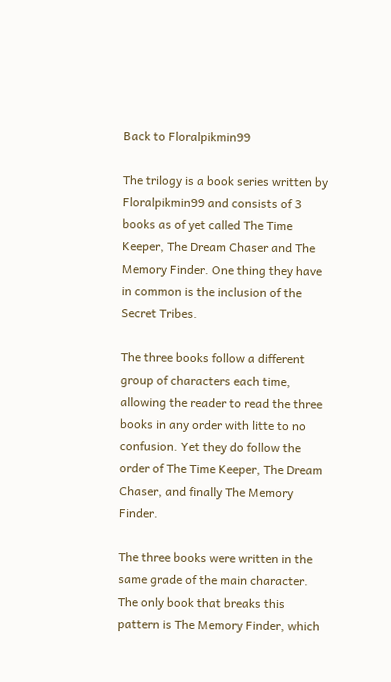Back to Floralpikmin99

The trilogy is a book series written by Floralpikmin99 and consists of 3 books as of yet called The Time Keeper, The Dream Chaser and The Memory Finder. One thing they have in common is the inclusion of the Secret Tribes.

The three books follow a different group of characters each time, allowing the reader to read the three books in any order with litte to no confusion. Yet they do follow the order of The Time Keeper, The Dream Chaser, and finally The Memory Finder.

The three books were written in the same grade of the main character. The only book that breaks this pattern is The Memory Finder, which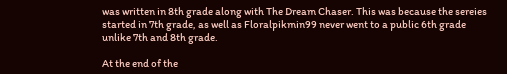was written in 8th grade along with The Dream Chaser. This was because the sereies started in 7th grade, as well as Floralpikmin99 never went to a public 6th grade unlike 7th and 8th grade.

At the end of the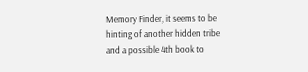Memory Finder, it seems to be hinting of another hidden tribe and a possible 4th book to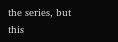the series, but this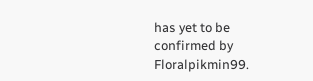has yet to be confirmed by Floralpikmin99.